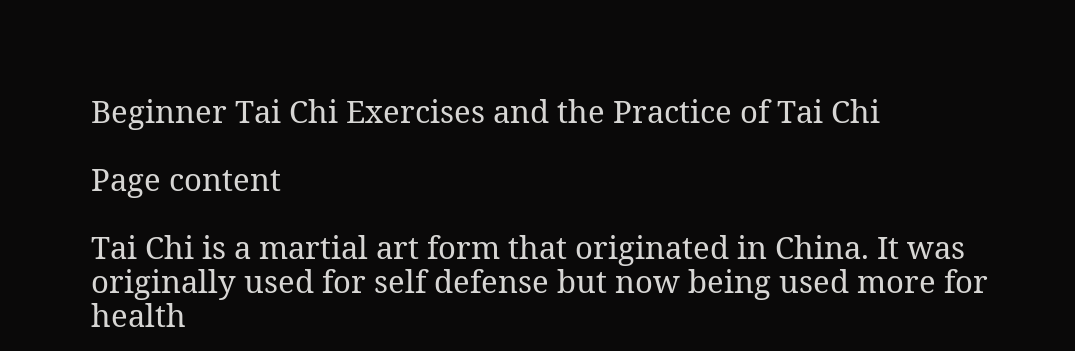Beginner Tai Chi Exercises and the Practice of Tai Chi

Page content

Tai Chi is a martial art form that originated in China. It was originally used for self defense but now being used more for health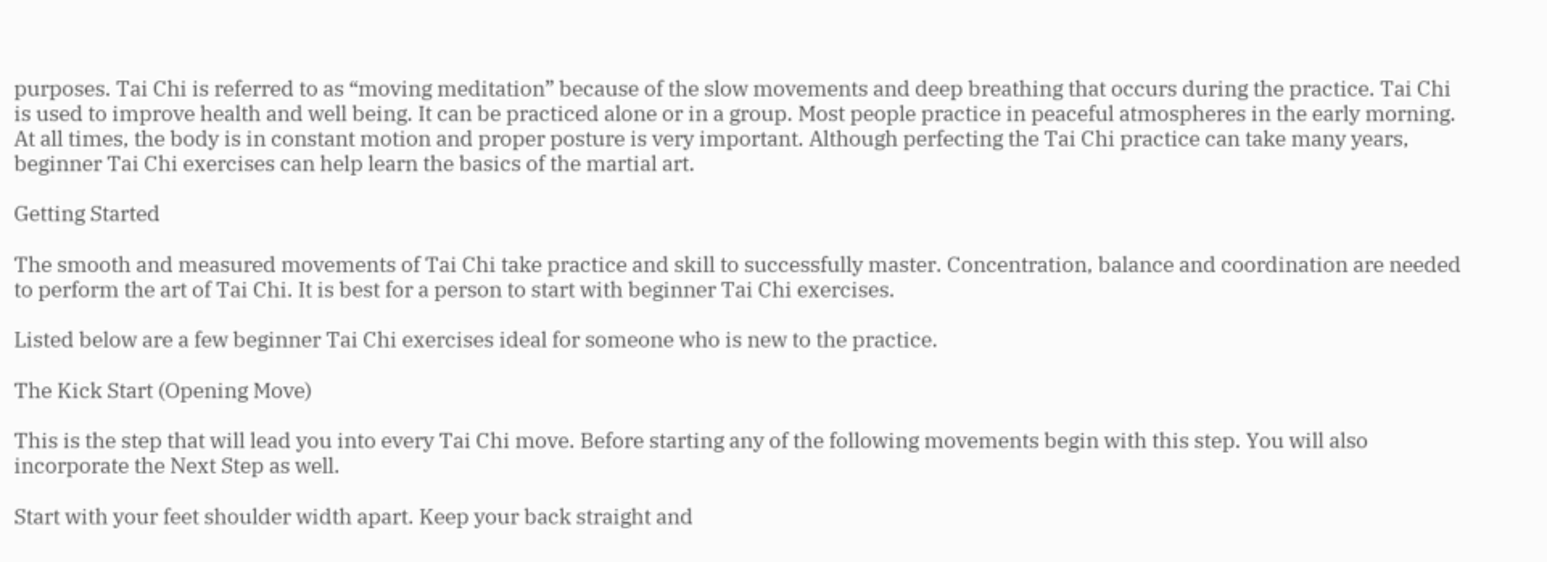purposes. Tai Chi is referred to as “moving meditation” because of the slow movements and deep breathing that occurs during the practice. Tai Chi is used to improve health and well being. It can be practiced alone or in a group. Most people practice in peaceful atmospheres in the early morning. At all times, the body is in constant motion and proper posture is very important. Although perfecting the Tai Chi practice can take many years, beginner Tai Chi exercises can help learn the basics of the martial art.

Getting Started

The smooth and measured movements of Tai Chi take practice and skill to successfully master. Concentration, balance and coordination are needed to perform the art of Tai Chi. It is best for a person to start with beginner Tai Chi exercises.

Listed below are a few beginner Tai Chi exercises ideal for someone who is new to the practice.

The Kick Start (Opening Move)

This is the step that will lead you into every Tai Chi move. Before starting any of the following movements begin with this step. You will also incorporate the Next Step as well.

Start with your feet shoulder width apart. Keep your back straight and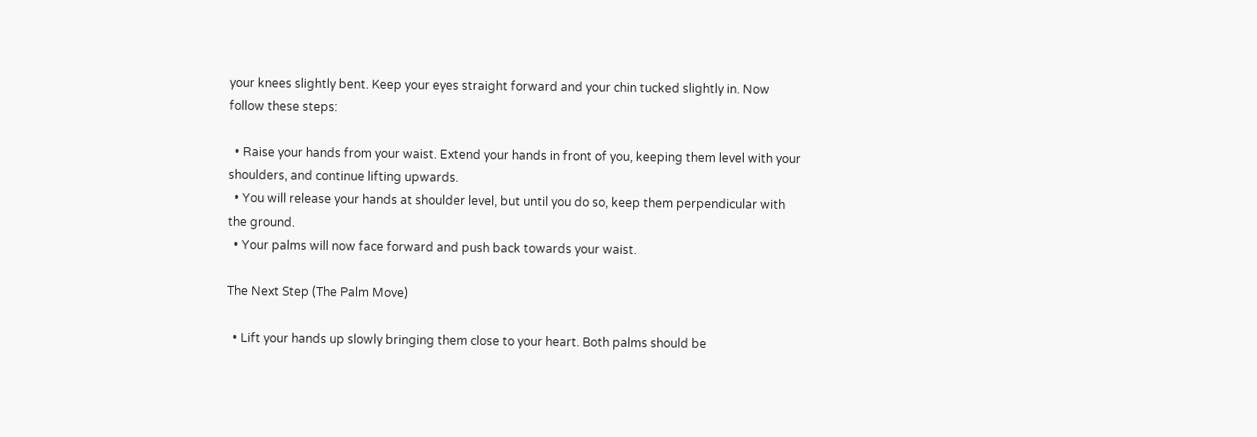your knees slightly bent. Keep your eyes straight forward and your chin tucked slightly in. Now follow these steps:

  • Raise your hands from your waist. Extend your hands in front of you, keeping them level with your shoulders, and continue lifting upwards.
  • You will release your hands at shoulder level, but until you do so, keep them perpendicular with the ground.
  • Your palms will now face forward and push back towards your waist.

The Next Step (The Palm Move)

  • Lift your hands up slowly bringing them close to your heart. Both palms should be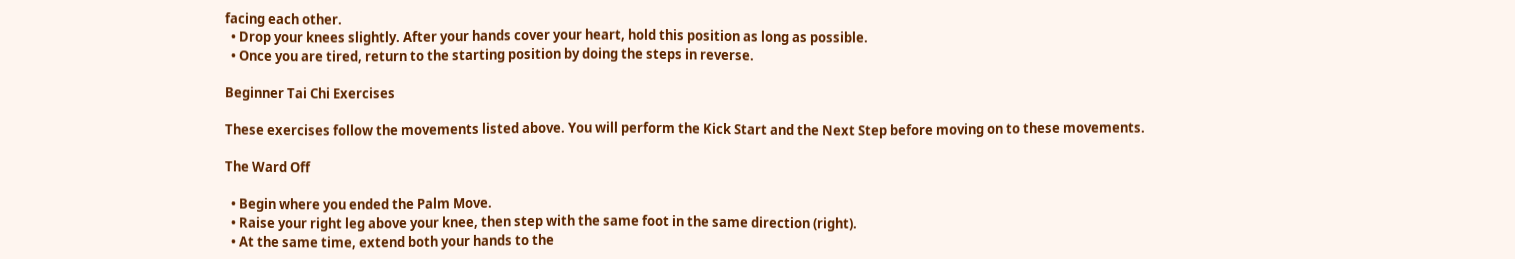facing each other.
  • Drop your knees slightly. After your hands cover your heart, hold this position as long as possible.
  • Once you are tired, return to the starting position by doing the steps in reverse.

Beginner Tai Chi Exercises

These exercises follow the movements listed above. You will perform the Kick Start and the Next Step before moving on to these movements.

The Ward Off

  • Begin where you ended the Palm Move.
  • Raise your right leg above your knee, then step with the same foot in the same direction (right).
  • At the same time, extend both your hands to the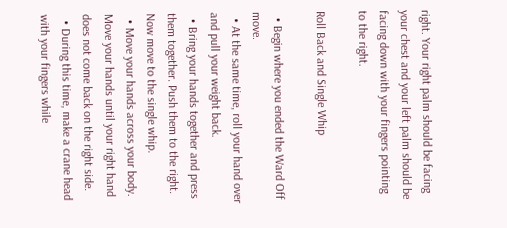right. Your right palm should be facing your chest and your left palm should be facing down with your fingers pointing to the right.

Roll Back and Single Whip

  • Begin where you ended the Ward Off move.
  • At the same time, roll your hand over and pull your weight back.
  • Bring your hands together and press them together. Push them to the right. Now move to the single whip.
  • Move your hands across your body. Move your hands until your right hand does not come back on the right side.
  • During this time, make a crane head with your fingers while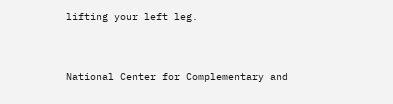lifting your left leg.


National Center for Complementary and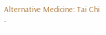Alternative Medicine: Tai Chi -